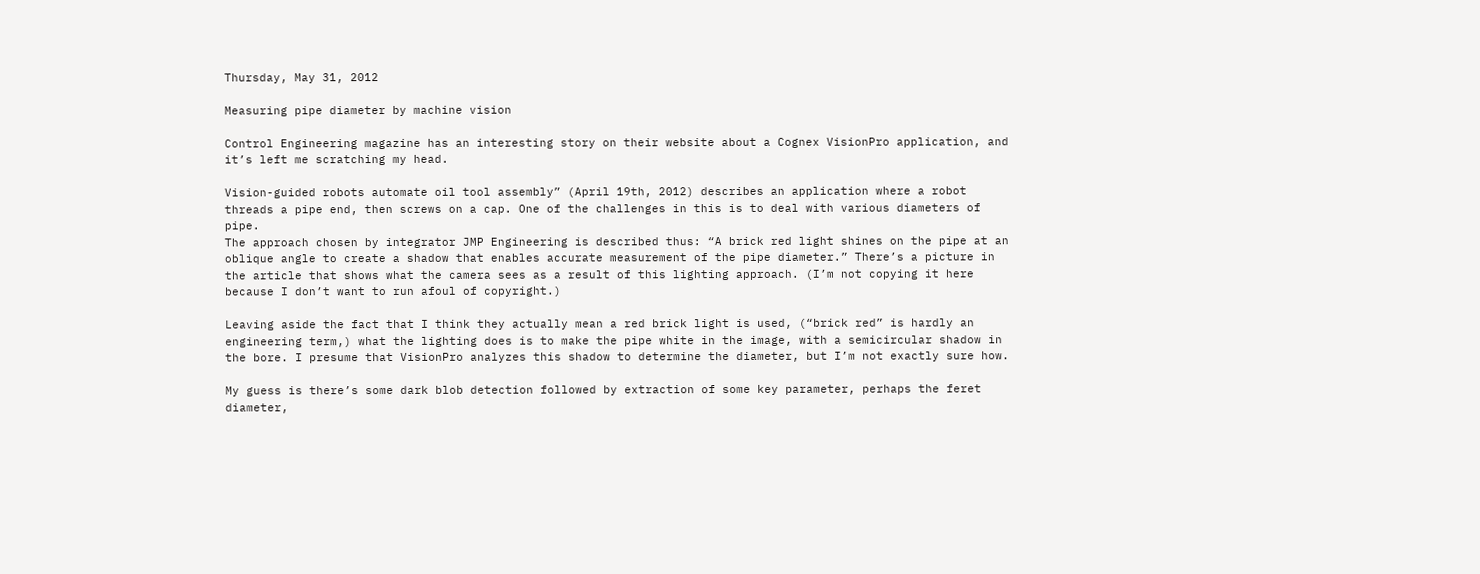Thursday, May 31, 2012

Measuring pipe diameter by machine vision

Control Engineering magazine has an interesting story on their website about a Cognex VisionPro application, and it’s left me scratching my head.

Vision-guided robots automate oil tool assembly” (April 19th, 2012) describes an application where a robot threads a pipe end, then screws on a cap. One of the challenges in this is to deal with various diameters of pipe.
The approach chosen by integrator JMP Engineering is described thus: “A brick red light shines on the pipe at an oblique angle to create a shadow that enables accurate measurement of the pipe diameter.” There’s a picture in the article that shows what the camera sees as a result of this lighting approach. (I’m not copying it here because I don’t want to run afoul of copyright.)

Leaving aside the fact that I think they actually mean a red brick light is used, (“brick red” is hardly an engineering term,) what the lighting does is to make the pipe white in the image, with a semicircular shadow in the bore. I presume that VisionPro analyzes this shadow to determine the diameter, but I’m not exactly sure how.

My guess is there’s some dark blob detection followed by extraction of some key parameter, perhaps the feret diameter,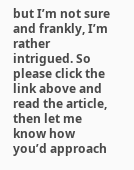but I’m not sure and frankly, I’m rather intrigued. So please click the link above and read the article, then let me know how you’d approach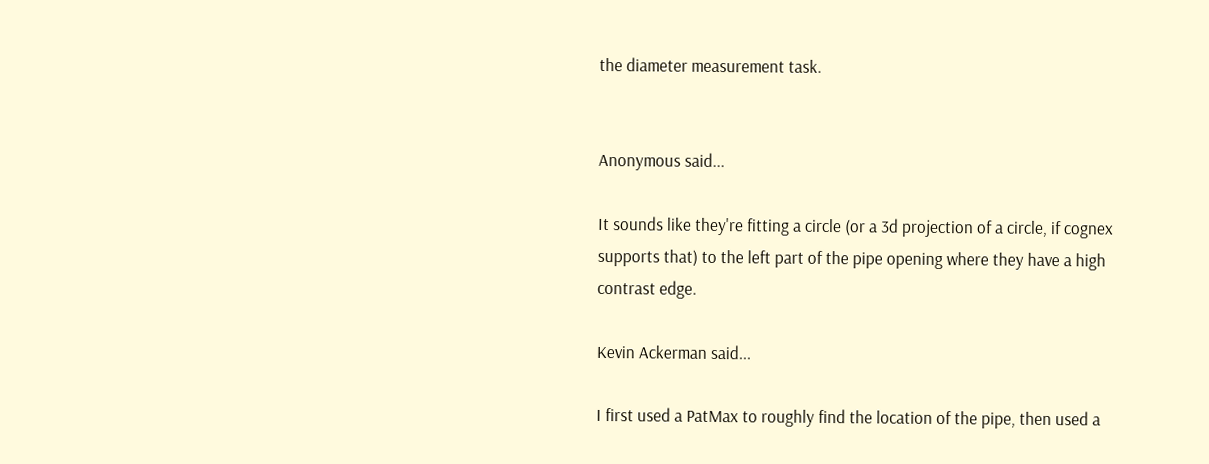the diameter measurement task.


Anonymous said...

It sounds like they're fitting a circle (or a 3d projection of a circle, if cognex supports that) to the left part of the pipe opening where they have a high contrast edge.

Kevin Ackerman said...

I first used a PatMax to roughly find the location of the pipe, then used a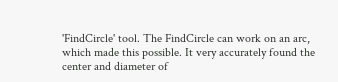'FindCircle' tool. The FindCircle can work on an arc, which made this possible. It very accurately found the center and diameter of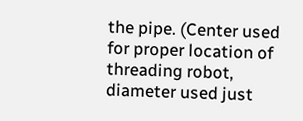the pipe. (Center used for proper location of threading robot, diameter used just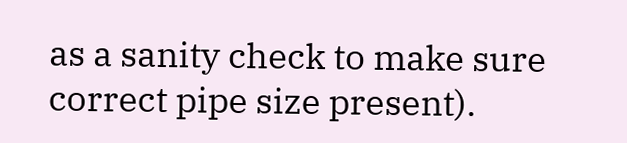as a sanity check to make sure correct pipe size present).